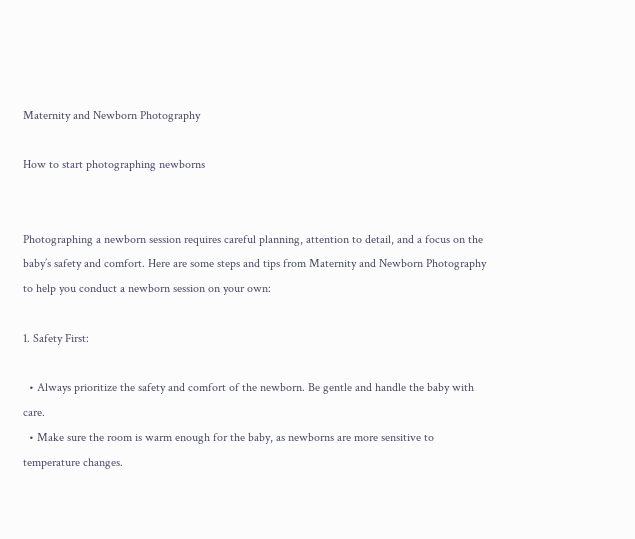Maternity and Newborn Photography

How to start photographing newborns


Photographing a newborn session requires careful planning, attention to detail, and a focus on the baby’s safety and comfort. Here are some steps and tips from Maternity and Newborn Photography to help you conduct a newborn session on your own:

1. Safety First:

  • Always prioritize the safety and comfort of the newborn. Be gentle and handle the baby with care.
  • Make sure the room is warm enough for the baby, as newborns are more sensitive to temperature changes.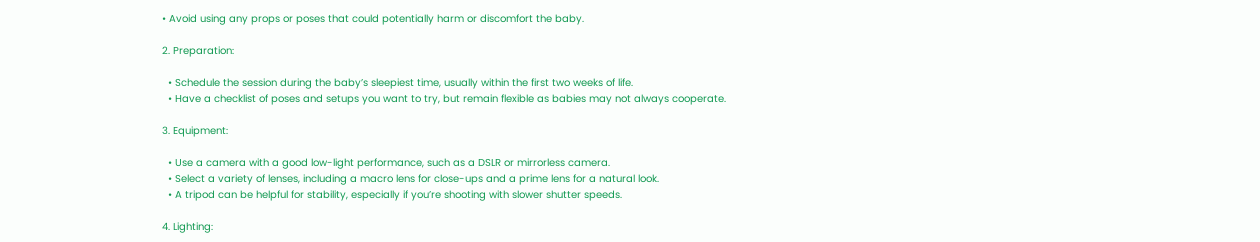• Avoid using any props or poses that could potentially harm or discomfort the baby.

2. Preparation:

  • Schedule the session during the baby’s sleepiest time, usually within the first two weeks of life.
  • Have a checklist of poses and setups you want to try, but remain flexible as babies may not always cooperate.

3. Equipment:

  • Use a camera with a good low-light performance, such as a DSLR or mirrorless camera.
  • Select a variety of lenses, including a macro lens for close-ups and a prime lens for a natural look.
  • A tripod can be helpful for stability, especially if you’re shooting with slower shutter speeds.

4. Lighting: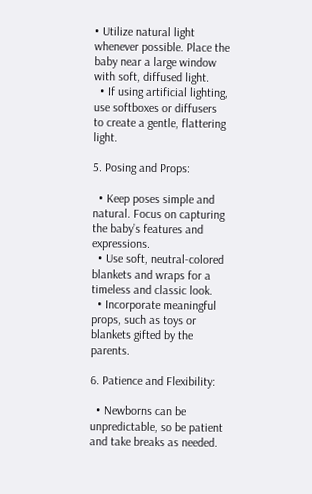• Utilize natural light whenever possible. Place the baby near a large window with soft, diffused light.
  • If using artificial lighting, use softboxes or diffusers to create a gentle, flattering light.

5. Posing and Props:

  • Keep poses simple and natural. Focus on capturing the baby’s features and expressions.
  • Use soft, neutral-colored blankets and wraps for a timeless and classic look.
  • Incorporate meaningful props, such as toys or blankets gifted by the parents.

6. Patience and Flexibility:

  • Newborns can be unpredictable, so be patient and take breaks as needed.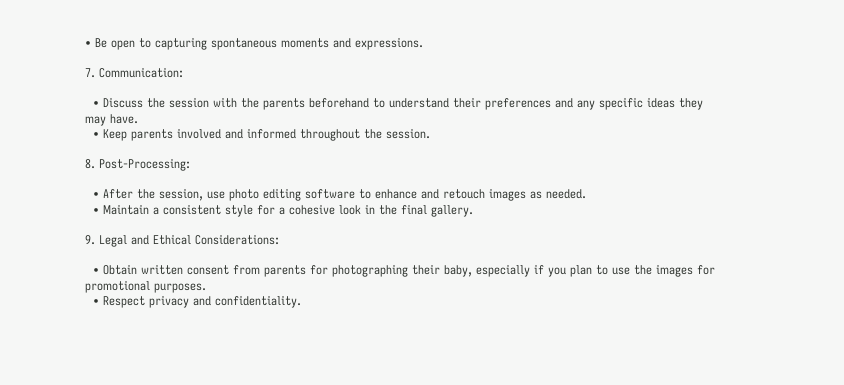• Be open to capturing spontaneous moments and expressions.

7. Communication:

  • Discuss the session with the parents beforehand to understand their preferences and any specific ideas they may have.
  • Keep parents involved and informed throughout the session.

8. Post-Processing:

  • After the session, use photo editing software to enhance and retouch images as needed.
  • Maintain a consistent style for a cohesive look in the final gallery.

9. Legal and Ethical Considerations:

  • Obtain written consent from parents for photographing their baby, especially if you plan to use the images for promotional purposes.
  • Respect privacy and confidentiality.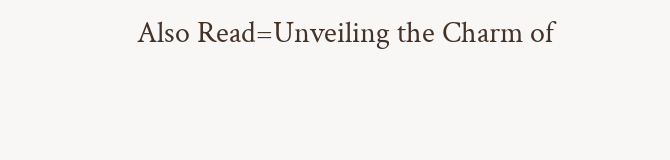Also Read=Unveiling the Charm of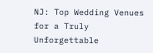NJ: Top Wedding Venues for a Truly Unforgettable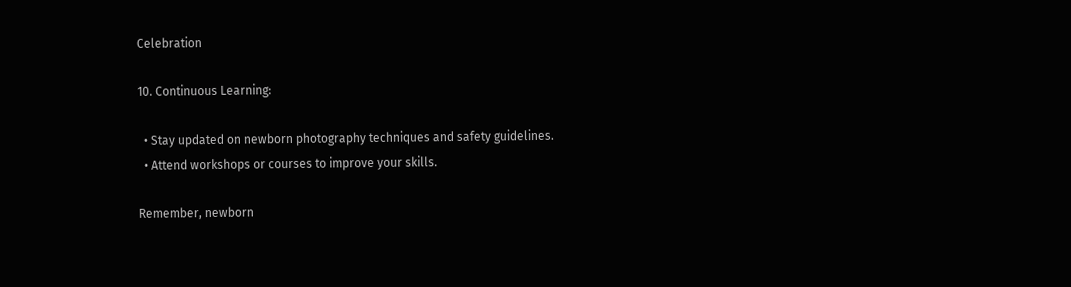Celebration

10. Continuous Learning:

  • Stay updated on newborn photography techniques and safety guidelines.
  • Attend workshops or courses to improve your skills.

Remember, newborn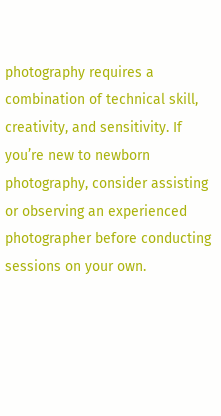photography requires a combination of technical skill, creativity, and sensitivity. If you’re new to newborn photography, consider assisting or observing an experienced photographer before conducting sessions on your own.